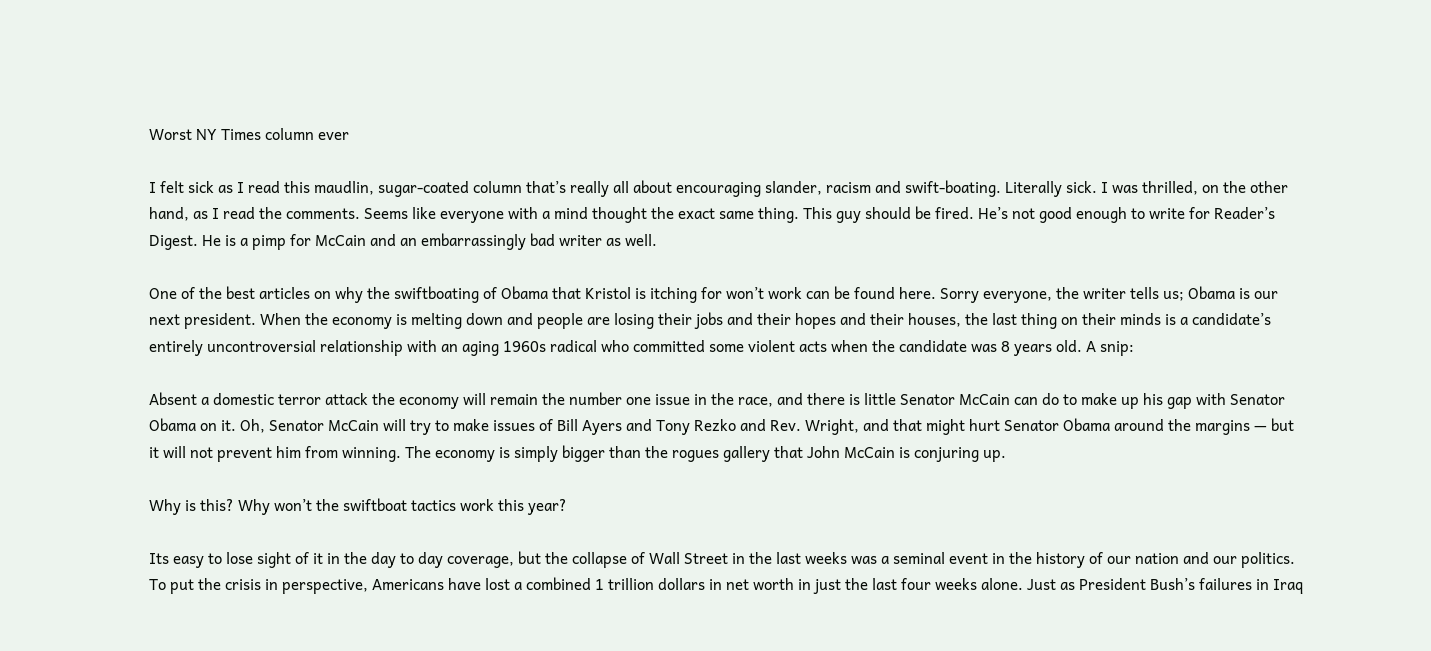Worst NY Times column ever

I felt sick as I read this maudlin, sugar-coated column that’s really all about encouraging slander, racism and swift-boating. Literally sick. I was thrilled, on the other hand, as I read the comments. Seems like everyone with a mind thought the exact same thing. This guy should be fired. He’s not good enough to write for Reader’s Digest. He is a pimp for McCain and an embarrassingly bad writer as well.

One of the best articles on why the swiftboating of Obama that Kristol is itching for won’t work can be found here. Sorry everyone, the writer tells us; Obama is our next president. When the economy is melting down and people are losing their jobs and their hopes and their houses, the last thing on their minds is a candidate’s entirely uncontroversial relationship with an aging 1960s radical who committed some violent acts when the candidate was 8 years old. A snip:

Absent a domestic terror attack the economy will remain the number one issue in the race, and there is little Senator McCain can do to make up his gap with Senator Obama on it. Oh, Senator McCain will try to make issues of Bill Ayers and Tony Rezko and Rev. Wright, and that might hurt Senator Obama around the margins — but it will not prevent him from winning. The economy is simply bigger than the rogues gallery that John McCain is conjuring up.

Why is this? Why won’t the swiftboat tactics work this year?

Its easy to lose sight of it in the day to day coverage, but the collapse of Wall Street in the last weeks was a seminal event in the history of our nation and our politics. To put the crisis in perspective, Americans have lost a combined 1 trillion dollars in net worth in just the last four weeks alone. Just as President Bush’s failures in Iraq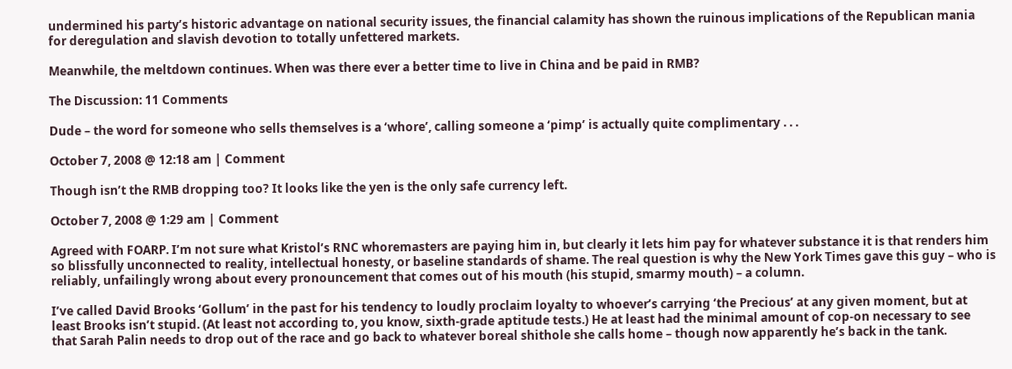undermined his party’s historic advantage on national security issues, the financial calamity has shown the ruinous implications of the Republican mania for deregulation and slavish devotion to totally unfettered markets.

Meanwhile, the meltdown continues. When was there ever a better time to live in China and be paid in RMB?

The Discussion: 11 Comments

Dude – the word for someone who sells themselves is a ‘whore’, calling someone a ‘pimp’ is actually quite complimentary . . .

October 7, 2008 @ 12:18 am | Comment

Though isn’t the RMB dropping too? It looks like the yen is the only safe currency left.

October 7, 2008 @ 1:29 am | Comment

Agreed with FOARP. I’m not sure what Kristol’s RNC whoremasters are paying him in, but clearly it lets him pay for whatever substance it is that renders him so blissfully unconnected to reality, intellectual honesty, or baseline standards of shame. The real question is why the New York Times gave this guy – who is reliably, unfailingly wrong about every pronouncement that comes out of his mouth (his stupid, smarmy mouth) – a column.

I’ve called David Brooks ‘Gollum’ in the past for his tendency to loudly proclaim loyalty to whoever’s carrying ‘the Precious’ at any given moment, but at least Brooks isn’t stupid. (At least not according to, you know, sixth-grade aptitude tests.) He at least had the minimal amount of cop-on necessary to see that Sarah Palin needs to drop out of the race and go back to whatever boreal shithole she calls home – though now apparently he’s back in the tank.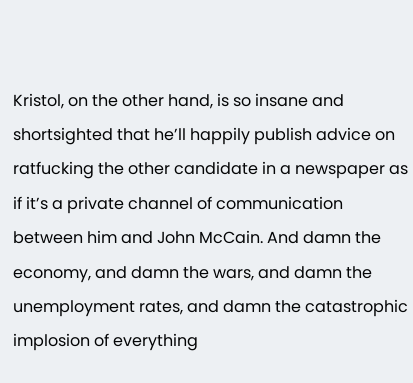Kristol, on the other hand, is so insane and shortsighted that he’ll happily publish advice on ratfucking the other candidate in a newspaper as if it’s a private channel of communication between him and John McCain. And damn the economy, and damn the wars, and damn the unemployment rates, and damn the catastrophic implosion of everything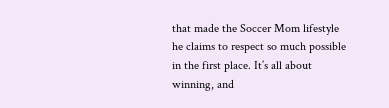that made the Soccer Mom lifestyle he claims to respect so much possible in the first place. It’s all about winning, and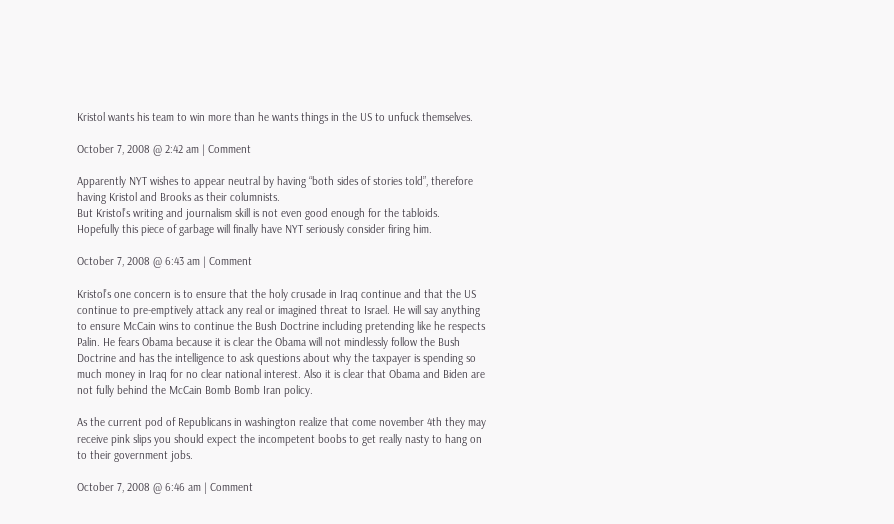Kristol wants his team to win more than he wants things in the US to unfuck themselves.

October 7, 2008 @ 2:42 am | Comment

Apparently NYT wishes to appear neutral by having “both sides of stories told”, therefore having Kristol and Brooks as their columnists.
But Kristol’s writing and journalism skill is not even good enough for the tabloids.
Hopefully this piece of garbage will finally have NYT seriously consider firing him.

October 7, 2008 @ 6:43 am | Comment

Kristol’s one concern is to ensure that the holy crusade in Iraq continue and that the US continue to pre-emptively attack any real or imagined threat to Israel. He will say anything to ensure McCain wins to continue the Bush Doctrine including pretending like he respects Palin. He fears Obama because it is clear the Obama will not mindlessly follow the Bush Doctrine and has the intelligence to ask questions about why the taxpayer is spending so much money in Iraq for no clear national interest. Also it is clear that Obama and Biden are not fully behind the McCain Bomb Bomb Iran policy.

As the current pod of Republicans in washington realize that come november 4th they may receive pink slips you should expect the incompetent boobs to get really nasty to hang on to their government jobs.

October 7, 2008 @ 6:46 am | Comment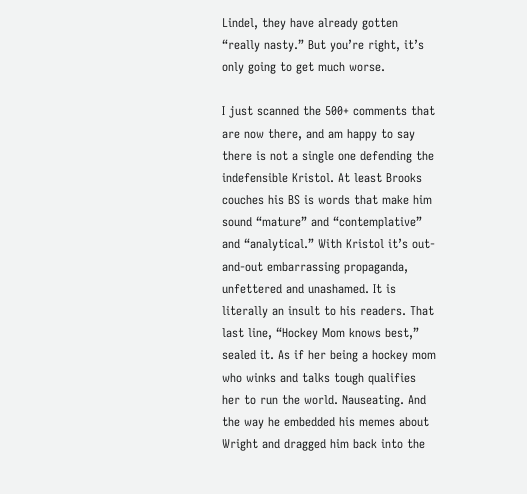Lindel, they have already gotten “really nasty.” But you’re right, it’s only going to get much worse.

I just scanned the 500+ comments that are now there, and am happy to say there is not a single one defending the indefensible Kristol. At least Brooks couches his BS is words that make him sound “mature” and “contemplative” and “analytical.” With Kristol it’s out-and-out embarrassing propaganda, unfettered and unashamed. It is literally an insult to his readers. That last line, “Hockey Mom knows best,” sealed it. As if her being a hockey mom who winks and talks tough qualifies her to run the world. Nauseating. And the way he embedded his memes about Wright and dragged him back into the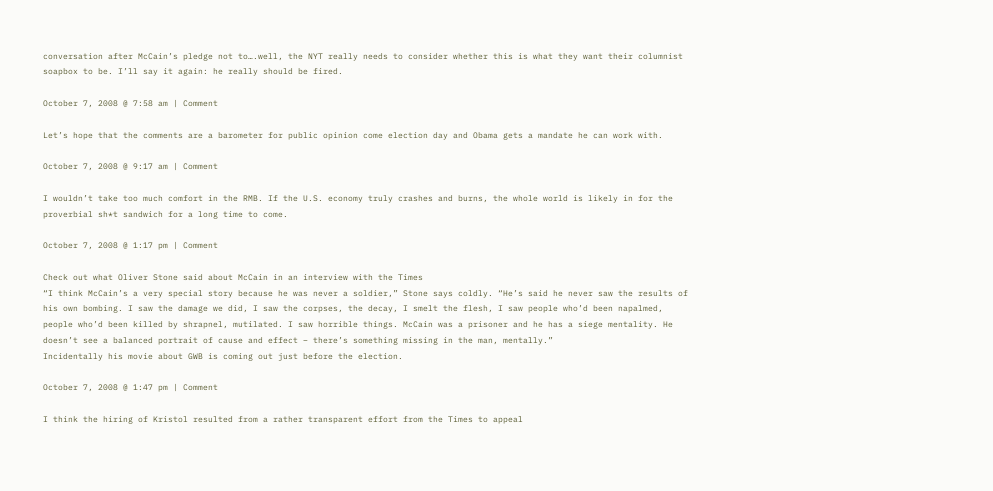conversation after McCain’s pledge not to….well, the NYT really needs to consider whether this is what they want their columnist soapbox to be. I’ll say it again: he really should be fired.

October 7, 2008 @ 7:58 am | Comment

Let’s hope that the comments are a barometer for public opinion come election day and Obama gets a mandate he can work with.

October 7, 2008 @ 9:17 am | Comment

I wouldn’t take too much comfort in the RMB. If the U.S. economy truly crashes and burns, the whole world is likely in for the proverbial sh*t sandwich for a long time to come.

October 7, 2008 @ 1:17 pm | Comment

Check out what Oliver Stone said about McCain in an interview with the Times
“I think McCain’s a very special story because he was never a soldier,” Stone says coldly. “He’s said he never saw the results of his own bombing. I saw the damage we did, I saw the corpses, the decay, I smelt the flesh, I saw people who’d been napalmed, people who’d been killed by shrapnel, mutilated. I saw horrible things. McCain was a prisoner and he has a siege mentality. He doesn’t see a balanced portrait of cause and effect – there’s something missing in the man, mentally.”
Incidentally his movie about GWB is coming out just before the election.

October 7, 2008 @ 1:47 pm | Comment

I think the hiring of Kristol resulted from a rather transparent effort from the Times to appeal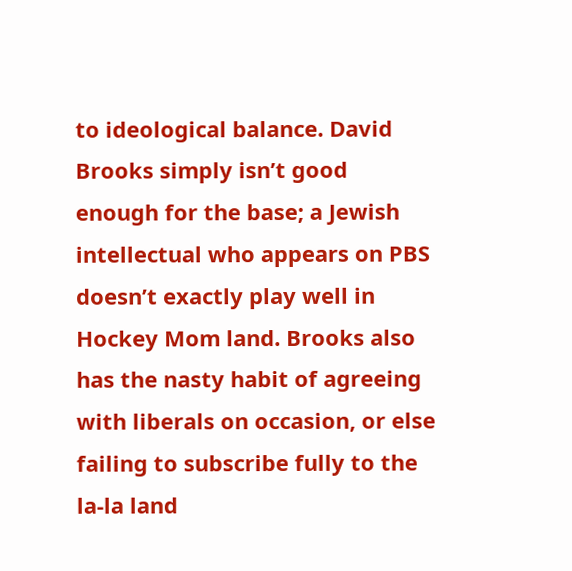to ideological balance. David Brooks simply isn’t good enough for the base; a Jewish intellectual who appears on PBS doesn’t exactly play well in Hockey Mom land. Brooks also has the nasty habit of agreeing with liberals on occasion, or else failing to subscribe fully to the la-la land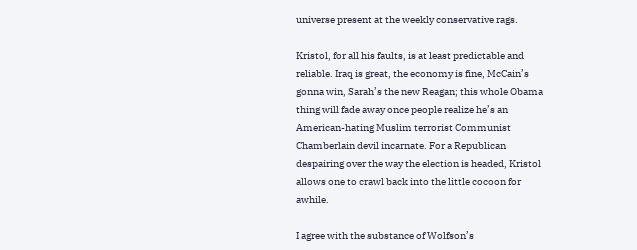universe present at the weekly conservative rags.

Kristol, for all his faults, is at least predictable and reliable. Iraq is great, the economy is fine, McCain’s gonna win, Sarah’s the new Reagan; this whole Obama thing will fade away once people realize he’s an American-hating Muslim terrorist Communist Chamberlain devil incarnate. For a Republican despairing over the way the election is headed, Kristol allows one to crawl back into the little cocoon for awhile.

I agree with the substance of Wolfson’s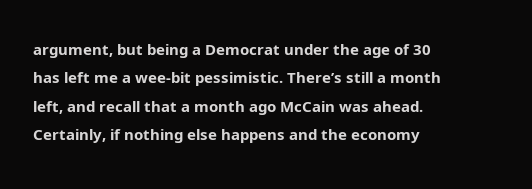argument, but being a Democrat under the age of 30 has left me a wee-bit pessimistic. There’s still a month left, and recall that a month ago McCain was ahead. Certainly, if nothing else happens and the economy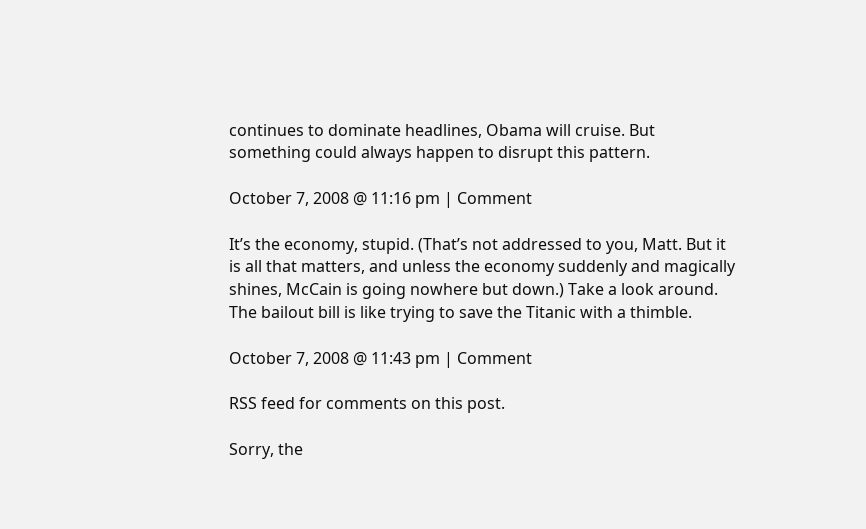continues to dominate headlines, Obama will cruise. But something could always happen to disrupt this pattern.

October 7, 2008 @ 11:16 pm | Comment

It’s the economy, stupid. (That’s not addressed to you, Matt. But it is all that matters, and unless the economy suddenly and magically shines, McCain is going nowhere but down.) Take a look around. The bailout bill is like trying to save the Titanic with a thimble.

October 7, 2008 @ 11:43 pm | Comment

RSS feed for comments on this post.

Sorry, the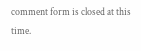comment form is closed at this time.